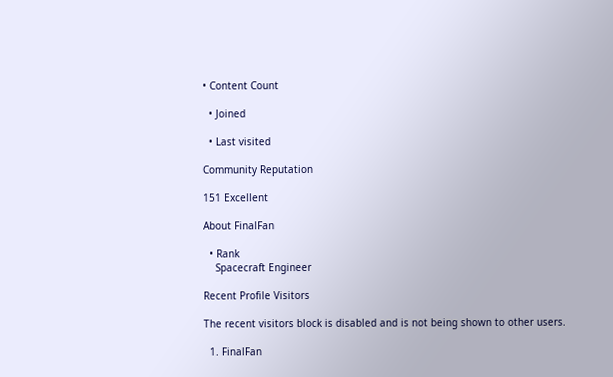• Content Count

  • Joined

  • Last visited

Community Reputation

151 Excellent

About FinalFan

  • Rank
    Spacecraft Engineer

Recent Profile Visitors

The recent visitors block is disabled and is not being shown to other users.

  1. FinalFan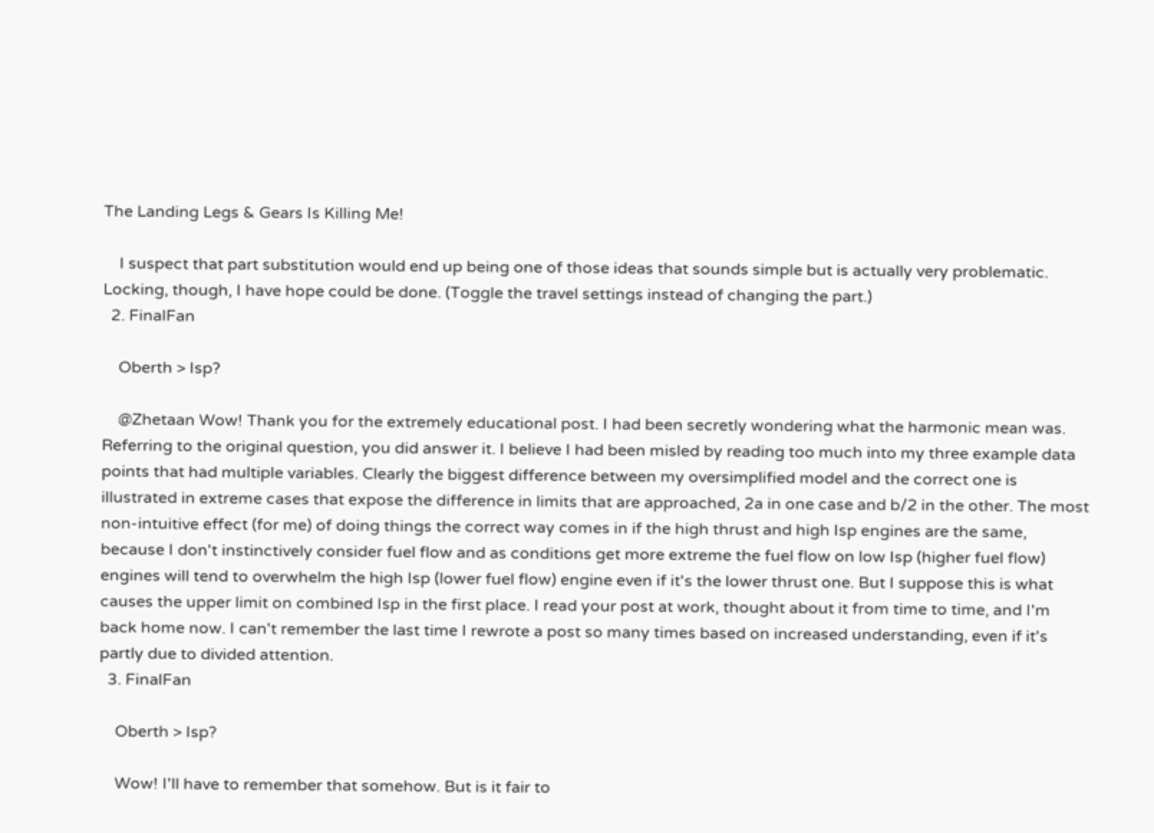The Landing Legs & Gears Is Killing Me!

    I suspect that part substitution would end up being one of those ideas that sounds simple but is actually very problematic. Locking, though, I have hope could be done. (Toggle the travel settings instead of changing the part.)
  2. FinalFan

    Oberth > Isp?

    @Zhetaan Wow! Thank you for the extremely educational post. I had been secretly wondering what the harmonic mean was. Referring to the original question, you did answer it. I believe I had been misled by reading too much into my three example data points that had multiple variables. Clearly the biggest difference between my oversimplified model and the correct one is illustrated in extreme cases that expose the difference in limits that are approached, 2a in one case and b/2 in the other. The most non-intuitive effect (for me) of doing things the correct way comes in if the high thrust and high Isp engines are the same, because I don't instinctively consider fuel flow and as conditions get more extreme the fuel flow on low Isp (higher fuel flow) engines will tend to overwhelm the high Isp (lower fuel flow) engine even if it's the lower thrust one. But I suppose this is what causes the upper limit on combined Isp in the first place. I read your post at work, thought about it from time to time, and I'm back home now. I can't remember the last time I rewrote a post so many times based on increased understanding, even if it's partly due to divided attention.
  3. FinalFan

    Oberth > Isp?

    Wow! I'll have to remember that somehow. But is it fair to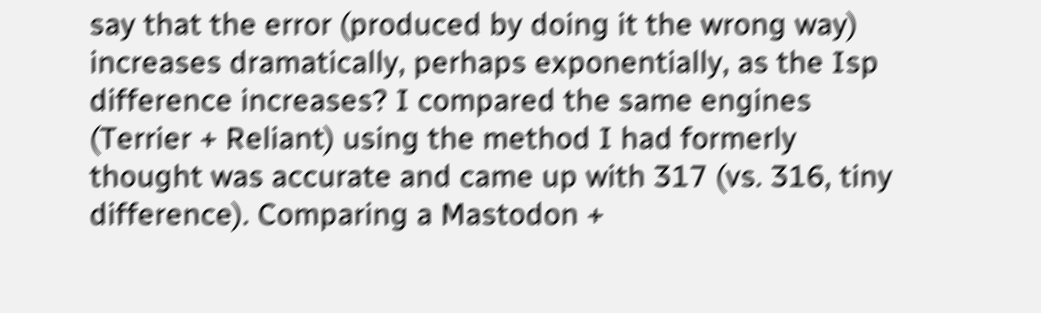say that the error (produced by doing it the wrong way) increases dramatically, perhaps exponentially, as the Isp difference increases? I compared the same engines (Terrier + Reliant) using the method I had formerly thought was accurate and came up with 317 (vs. 316, tiny difference). Comparing a Mastodon +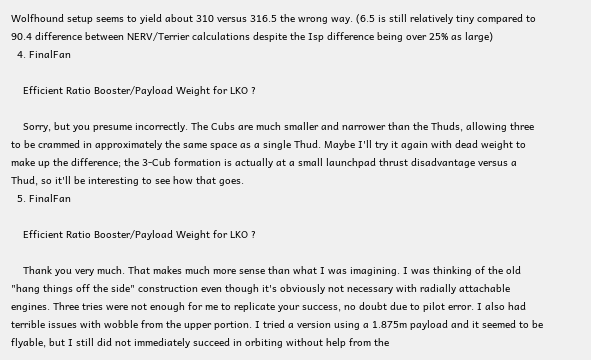Wolfhound setup seems to yield about 310 versus 316.5 the wrong way. (6.5 is still relatively tiny compared to 90.4 difference between NERV/Terrier calculations despite the Isp difference being over 25% as large)
  4. FinalFan

    Efficient Ratio Booster/Payload Weight for LKO ?

    Sorry, but you presume incorrectly. The Cubs are much smaller and narrower than the Thuds, allowing three to be crammed in approximately the same space as a single Thud. Maybe I'll try it again with dead weight to make up the difference; the 3-Cub formation is actually at a small launchpad thrust disadvantage versus a Thud, so it'll be interesting to see how that goes.
  5. FinalFan

    Efficient Ratio Booster/Payload Weight for LKO ?

    Thank you very much. That makes much more sense than what I was imagining. I was thinking of the old "hang things off the side" construction even though it's obviously not necessary with radially attachable engines. Three tries were not enough for me to replicate your success, no doubt due to pilot error. I also had terrible issues with wobble from the upper portion. I tried a version using a 1.875m payload and it seemed to be flyable, but I still did not immediately succeed in orbiting without help from the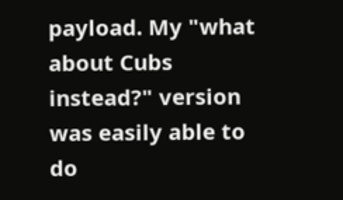payload. My "what about Cubs instead?" version was easily able to do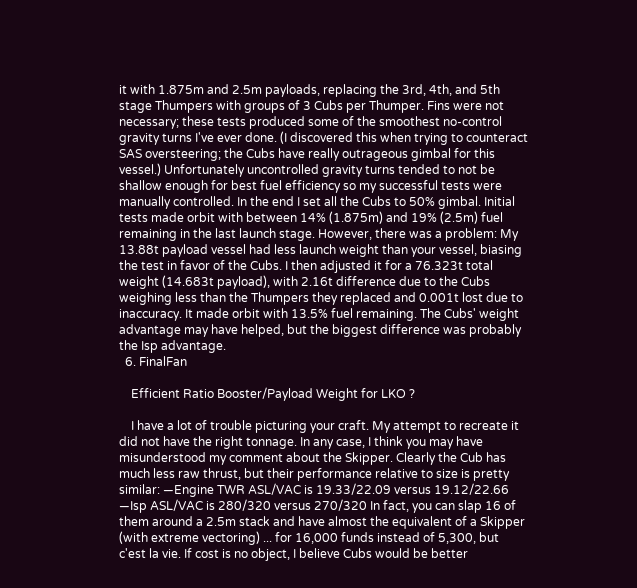it with 1.875m and 2.5m payloads, replacing the 3rd, 4th, and 5th stage Thumpers with groups of 3 Cubs per Thumper. Fins were not necessary; these tests produced some of the smoothest no-control gravity turns I've ever done. (I discovered this when trying to counteract SAS oversteering; the Cubs have really outrageous gimbal for this vessel.) Unfortunately uncontrolled gravity turns tended to not be shallow enough for best fuel efficiency so my successful tests were manually controlled. In the end I set all the Cubs to 50% gimbal. Initial tests made orbit with between 14% (1.875m) and 19% (2.5m) fuel remaining in the last launch stage. However, there was a problem: My 13.88t payload vessel had less launch weight than your vessel, biasing the test in favor of the Cubs. I then adjusted it for a 76.323t total weight (14.683t payload), with 2.16t difference due to the Cubs weighing less than the Thumpers they replaced and 0.001t lost due to inaccuracy. It made orbit with 13.5% fuel remaining. The Cubs' weight advantage may have helped, but the biggest difference was probably the Isp advantage.
  6. FinalFan

    Efficient Ratio Booster/Payload Weight for LKO ?

    I have a lot of trouble picturing your craft. My attempt to recreate it did not have the right tonnage. In any case, I think you may have misunderstood my comment about the Skipper. Clearly the Cub has much less raw thrust, but their performance relative to size is pretty similar: —Engine TWR ASL/VAC is 19.33/22.09 versus 19.12/22.66 —Isp ASL/VAC is 280/320 versus 270/320 In fact, you can slap 16 of them around a 2.5m stack and have almost the equivalent of a Skipper (with extreme vectoring) ... for 16,000 funds instead of 5,300, but c'est la vie. If cost is no object, I believe Cubs would be better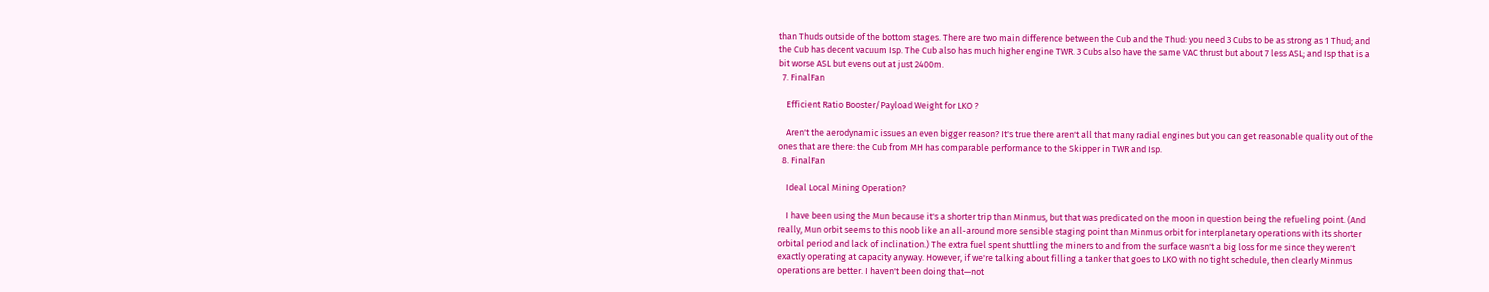than Thuds outside of the bottom stages. There are two main difference between the Cub and the Thud: you need 3 Cubs to be as strong as 1 Thud; and the Cub has decent vacuum Isp. The Cub also has much higher engine TWR. 3 Cubs also have the same VAC thrust but about 7 less ASL; and Isp that is a bit worse ASL but evens out at just 2400m.
  7. FinalFan

    Efficient Ratio Booster/Payload Weight for LKO ?

    Aren't the aerodynamic issues an even bigger reason? It's true there aren't all that many radial engines but you can get reasonable quality out of the ones that are there: the Cub from MH has comparable performance to the Skipper in TWR and Isp.
  8. FinalFan

    Ideal Local Mining Operation?

    I have been using the Mun because it's a shorter trip than Minmus, but that was predicated on the moon in question being the refueling point. (And really, Mun orbit seems to this noob like an all-around more sensible staging point than Minmus orbit for interplanetary operations with its shorter orbital period and lack of inclination.) The extra fuel spent shuttling the miners to and from the surface wasn't a big loss for me since they weren't exactly operating at capacity anyway. However, if we're talking about filling a tanker that goes to LKO with no tight schedule, then clearly Minmus operations are better. I haven't been doing that—not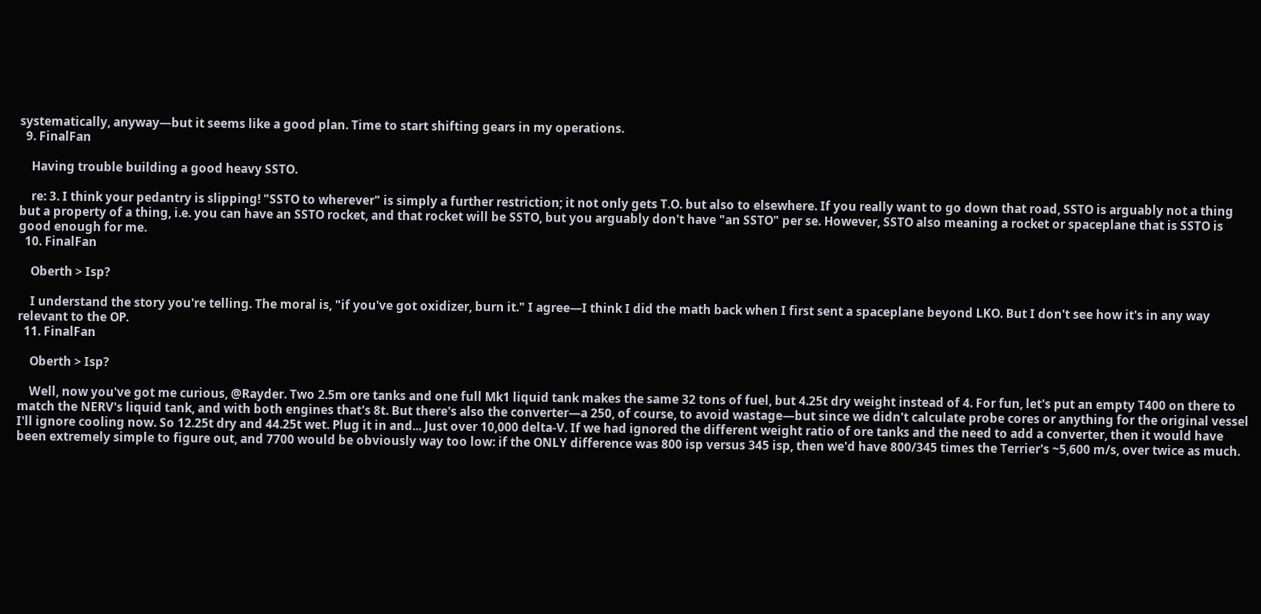systematically, anyway—but it seems like a good plan. Time to start shifting gears in my operations.
  9. FinalFan

    Having trouble building a good heavy SSTO.

    re: 3. I think your pedantry is slipping! "SSTO to wherever" is simply a further restriction; it not only gets T.O. but also to elsewhere. If you really want to go down that road, SSTO is arguably not a thing but a property of a thing, i.e. you can have an SSTO rocket, and that rocket will be SSTO, but you arguably don't have "an SSTO" per se. However, SSTO also meaning a rocket or spaceplane that is SSTO is good enough for me.
  10. FinalFan

    Oberth > Isp?

    I understand the story you're telling. The moral is, "if you've got oxidizer, burn it." I agree—I think I did the math back when I first sent a spaceplane beyond LKO. But I don't see how it's in any way relevant to the OP.
  11. FinalFan

    Oberth > Isp?

    Well, now you've got me curious, @Rayder. Two 2.5m ore tanks and one full Mk1 liquid tank makes the same 32 tons of fuel, but 4.25t dry weight instead of 4. For fun, let's put an empty T400 on there to match the NERV's liquid tank, and with both engines that's 8t. But there's also the converter—a 250, of course, to avoid wastage—but since we didn't calculate probe cores or anything for the original vessel I'll ignore cooling now. So 12.25t dry and 44.25t wet. Plug it in and... Just over 10,000 delta-V. If we had ignored the different weight ratio of ore tanks and the need to add a converter, then it would have been extremely simple to figure out, and 7700 would be obviously way too low: if the ONLY difference was 800 isp versus 345 isp, then we'd have 800/345 times the Terrier's ~5,600 m/s, over twice as much.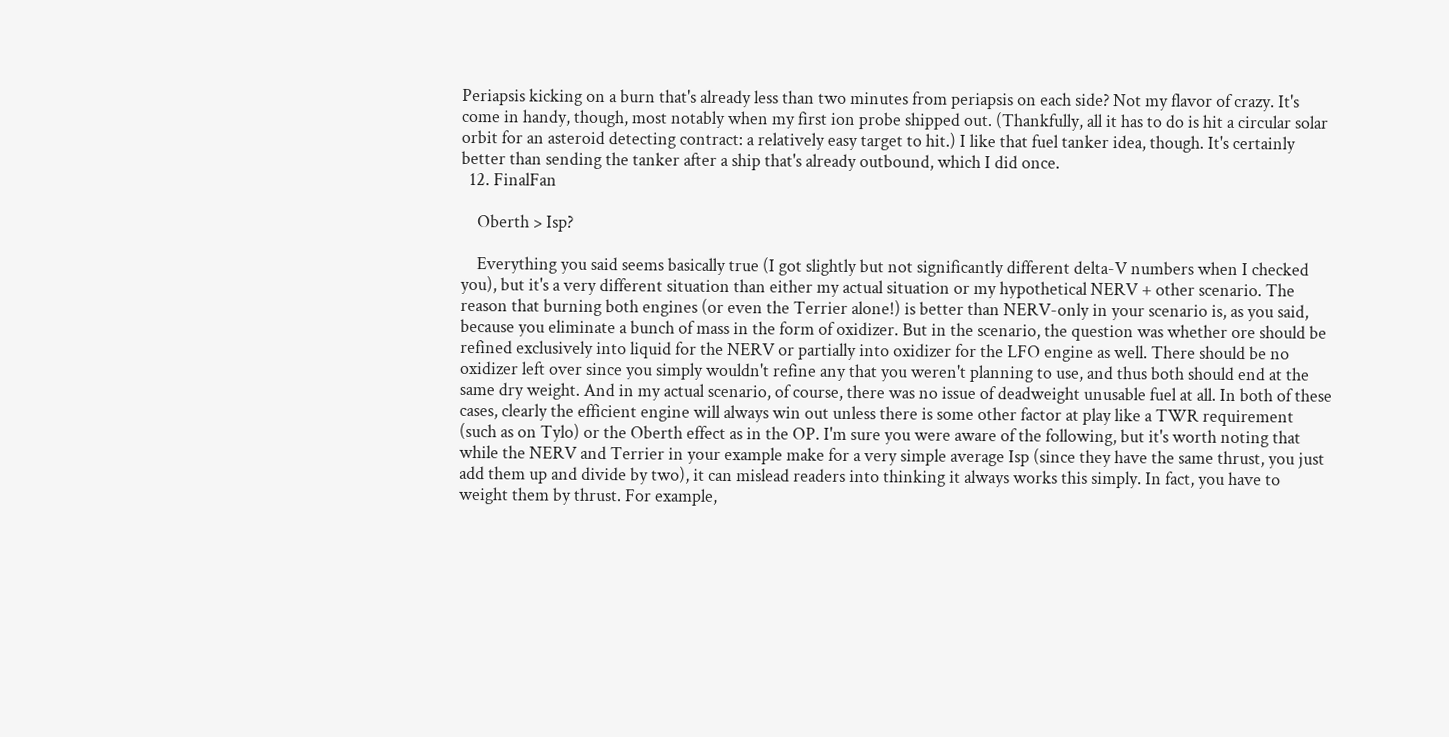Periapsis kicking on a burn that's already less than two minutes from periapsis on each side? Not my flavor of crazy. It's come in handy, though, most notably when my first ion probe shipped out. (Thankfully, all it has to do is hit a circular solar orbit for an asteroid detecting contract: a relatively easy target to hit.) I like that fuel tanker idea, though. It's certainly better than sending the tanker after a ship that's already outbound, which I did once.
  12. FinalFan

    Oberth > Isp?

    Everything you said seems basically true (I got slightly but not significantly different delta-V numbers when I checked you), but it's a very different situation than either my actual situation or my hypothetical NERV + other scenario. The reason that burning both engines (or even the Terrier alone!) is better than NERV-only in your scenario is, as you said, because you eliminate a bunch of mass in the form of oxidizer. But in the scenario, the question was whether ore should be refined exclusively into liquid for the NERV or partially into oxidizer for the LFO engine as well. There should be no oxidizer left over since you simply wouldn't refine any that you weren't planning to use, and thus both should end at the same dry weight. And in my actual scenario, of course, there was no issue of deadweight unusable fuel at all. In both of these cases, clearly the efficient engine will always win out unless there is some other factor at play like a TWR requirement (such as on Tylo) or the Oberth effect as in the OP. I'm sure you were aware of the following, but it's worth noting that while the NERV and Terrier in your example make for a very simple average Isp (since they have the same thrust, you just add them up and divide by two), it can mislead readers into thinking it always works this simply. In fact, you have to weight them by thrust. For example,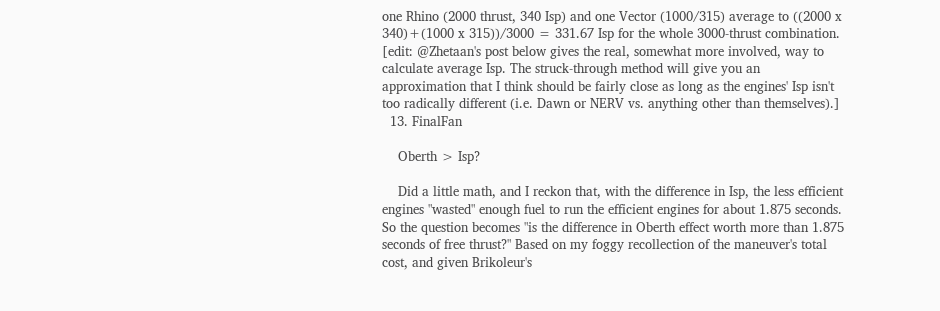one Rhino (2000 thrust, 340 Isp) and one Vector (1000/315) average to ((2000 x 340)+(1000 x 315))/3000 = 331.67 Isp for the whole 3000-thrust combination. [edit: @Zhetaan's post below gives the real, somewhat more involved, way to calculate average Isp. The struck-through method will give you an approximation that I think should be fairly close as long as the engines' Isp isn't too radically different (i.e. Dawn or NERV vs. anything other than themselves).]
  13. FinalFan

    Oberth > Isp?

    Did a little math, and I reckon that, with the difference in Isp, the less efficient engines "wasted" enough fuel to run the efficient engines for about 1.875 seconds. So the question becomes "is the difference in Oberth effect worth more than 1.875 seconds of free thrust?" Based on my foggy recollection of the maneuver's total cost, and given Brikoleur's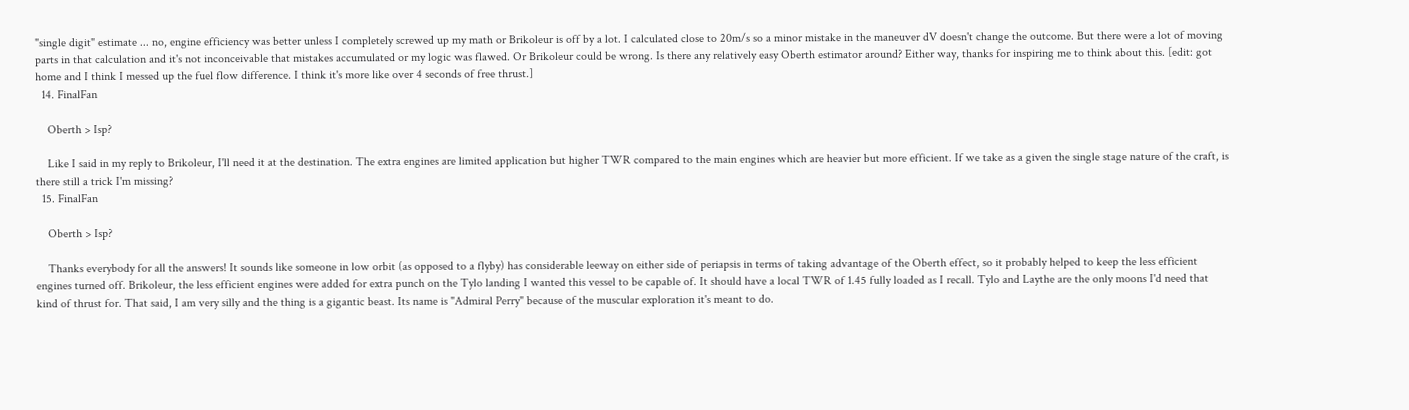"single digit" estimate ... no, engine efficiency was better unless I completely screwed up my math or Brikoleur is off by a lot. I calculated close to 20m/s so a minor mistake in the maneuver dV doesn't change the outcome. But there were a lot of moving parts in that calculation and it's not inconceivable that mistakes accumulated or my logic was flawed. Or Brikoleur could be wrong. Is there any relatively easy Oberth estimator around? Either way, thanks for inspiring me to think about this. [edit: got home and I think I messed up the fuel flow difference. I think it's more like over 4 seconds of free thrust.]
  14. FinalFan

    Oberth > Isp?

    Like I said in my reply to Brikoleur, I'll need it at the destination. The extra engines are limited application but higher TWR compared to the main engines which are heavier but more efficient. If we take as a given the single stage nature of the craft, is there still a trick I'm missing?
  15. FinalFan

    Oberth > Isp?

    Thanks everybody for all the answers! It sounds like someone in low orbit (as opposed to a flyby) has considerable leeway on either side of periapsis in terms of taking advantage of the Oberth effect, so it probably helped to keep the less efficient engines turned off. Brikoleur, the less efficient engines were added for extra punch on the Tylo landing I wanted this vessel to be capable of. It should have a local TWR of 1.45 fully loaded as I recall. Tylo and Laythe are the only moons I'd need that kind of thrust for. That said, I am very silly and the thing is a gigantic beast. Its name is "Admiral Perry" because of the muscular exploration it's meant to do.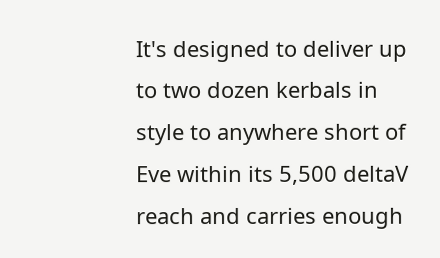It's designed to deliver up to two dozen kerbals in style to anywhere short of Eve within its 5,500 deltaV reach and carries enough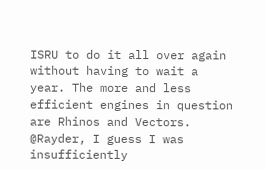ISRU to do it all over again without having to wait a year. The more and less efficient engines in question are Rhinos and Vectors. @Rayder, I guess I was insufficiently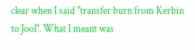clear when I said "transfer burn from Kerbin to Jool". What I meant was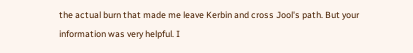the actual burn that made me leave Kerbin and cross Jool's path. But your information was very helpful. I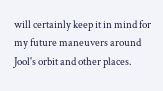will certainly keep it in mind for my future maneuvers around Jool's orbit and other places.